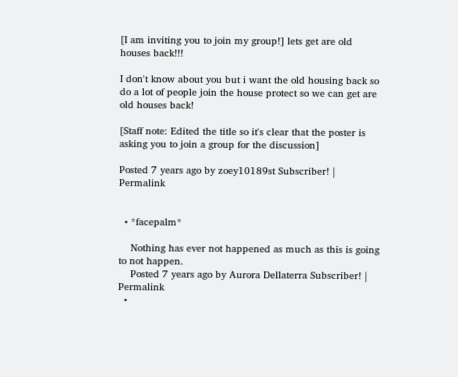[I am inviting you to join my group!] lets get are old houses back!!!

I don't know about you but i want the old housing back so do a lot of people join the house protect so we can get are old houses back!

[Staff note: Edited the title so it's clear that the poster is asking you to join a group for the discussion]

Posted 7 years ago by zoey10189st Subscriber! | Permalink


  • *facepalm*

    Nothing has ever not happened as much as this is going to not happen.
    Posted 7 years ago by Aurora Dellaterra Subscriber! | Permalink
  •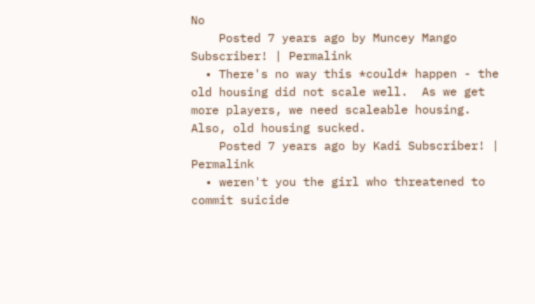No
    Posted 7 years ago by Muncey Mango Subscriber! | Permalink
  • There's no way this *could* happen - the old housing did not scale well.  As we get more players, we need scaleable housing.  Also, old housing sucked.
    Posted 7 years ago by Kadi Subscriber! | Permalink
  • weren't you the girl who threatened to commit suicide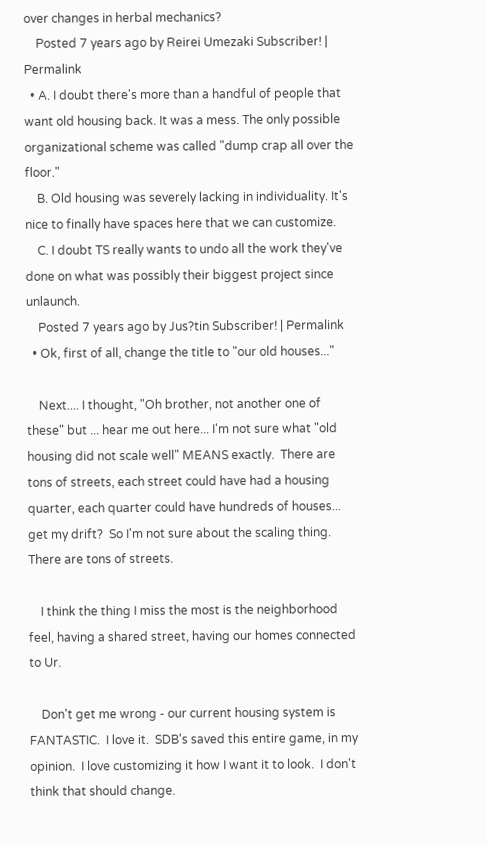over changes in herbal mechanics?
    Posted 7 years ago by Reirei Umezaki Subscriber! | Permalink
  • A. I doubt there's more than a handful of people that want old housing back. It was a mess. The only possible organizational scheme was called "dump crap all over the floor."
    B. Old housing was severely lacking in individuality. It's nice to finally have spaces here that we can customize.
    C. I doubt TS really wants to undo all the work they've done on what was possibly their biggest project since unlaunch.
    Posted 7 years ago by Jus?tin Subscriber! | Permalink
  • Ok, first of all, change the title to "our old houses..."

    Next.... I thought, "Oh brother, not another one of these" but ... hear me out here... I'm not sure what "old housing did not scale well" MEANS exactly.  There are tons of streets, each street could have had a housing quarter, each quarter could have hundreds of houses... get my drift?  So I'm not sure about the scaling thing.  There are tons of streets.

    I think the thing I miss the most is the neighborhood feel, having a shared street, having our homes connected to Ur.

    Don't get me wrong - our current housing system is FANTASTIC.  I love it.  SDB's saved this entire game, in my opinion.  I love customizing it how I want it to look.  I don't think that should change.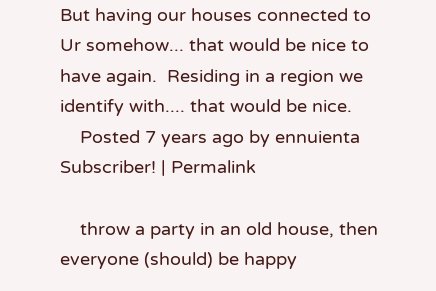But having our houses connected to Ur somehow... that would be nice to have again.  Residing in a region we identify with.... that would be nice.
    Posted 7 years ago by ennuienta Subscriber! | Permalink

    throw a party in an old house, then everyone (should) be happy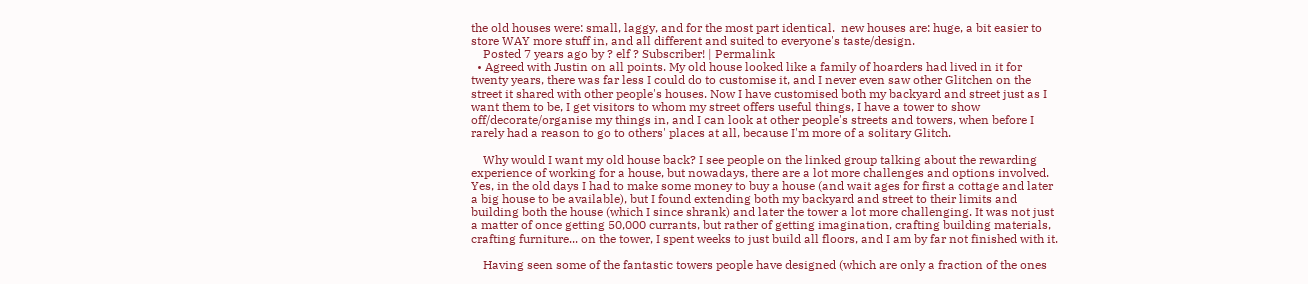the old houses were: small, laggy, and for the most part identical.  new houses are: huge, a bit easier to store WAY more stuff in, and all different and suited to everyone's taste/design.
    Posted 7 years ago by ? elf ? Subscriber! | Permalink
  • Agreed with Justin on all points. My old house looked like a family of hoarders had lived in it for twenty years, there was far less I could do to customise it, and I never even saw other Glitchen on the street it shared with other people's houses. Now I have customised both my backyard and street just as I want them to be, I get visitors to whom my street offers useful things, I have a tower to show off/decorate/organise my things in, and I can look at other people's streets and towers, when before I rarely had a reason to go to others' places at all, because I'm more of a solitary Glitch.

    Why would I want my old house back? I see people on the linked group talking about the rewarding experience of working for a house, but nowadays, there are a lot more challenges and options involved. Yes, in the old days I had to make some money to buy a house (and wait ages for first a cottage and later a big house to be available), but I found extending both my backyard and street to their limits and building both the house (which I since shrank) and later the tower a lot more challenging. It was not just a matter of once getting 50,000 currants, but rather of getting imagination, crafting building materials, crafting furniture... on the tower, I spent weeks to just build all floors, and I am by far not finished with it.

    Having seen some of the fantastic towers people have designed (which are only a fraction of the ones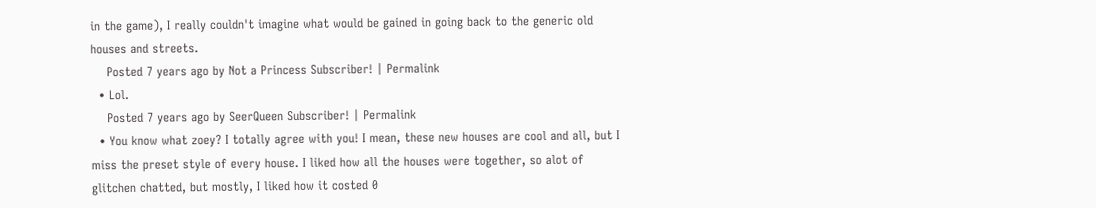in the game), I really couldn't imagine what would be gained in going back to the generic old houses and streets.
    Posted 7 years ago by Not a Princess Subscriber! | Permalink
  • Lol.
    Posted 7 years ago by SeerQueen Subscriber! | Permalink
  • You know what zoey? I totally agree with you! I mean, these new houses are cool and all, but I miss the preset style of every house. I liked how all the houses were together, so alot of glitchen chatted, but mostly, I liked how it costed 0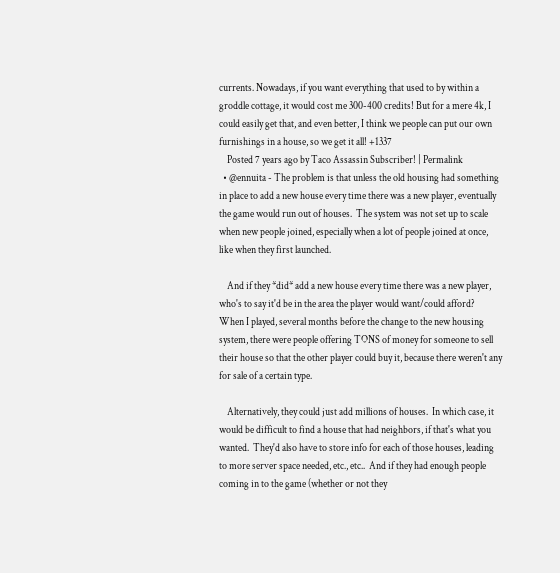currents. Nowadays, if you want everything that used to by within a groddle cottage, it would cost me 300-400 credits! But for a mere 4k, I could easily get that, and even better, I think we people can put our own furnishings in a house, so we get it all! +1337
    Posted 7 years ago by Taco Assassin Subscriber! | Permalink
  • @ennuita - The problem is that unless the old housing had something in place to add a new house every time there was a new player, eventually the game would run out of houses.  The system was not set up to scale when new people joined, especially when a lot of people joined at once, like when they first launched.

    And if they *did* add a new house every time there was a new player, who's to say it'd be in the area the player would want/could afford?  When I played, several months before the change to the new housing system, there were people offering TONS of money for someone to sell their house so that the other player could buy it, because there weren't any for sale of a certain type.

    Alternatively, they could just add millions of houses.  In which case, it would be difficult to find a house that had neighbors, if that's what you wanted.  They'd also have to store info for each of those houses, leading to more server space needed, etc., etc..  And if they had enough people coming in to the game (whether or not they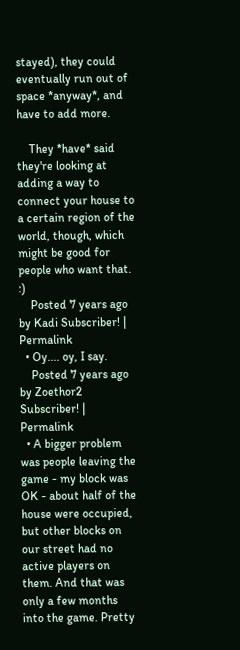stayed), they could eventually run out of space *anyway*, and have to add more.

    They *have* said they're looking at adding a way to connect your house to a certain region of the world, though, which might be good for people who want that.  :)
    Posted 7 years ago by Kadi Subscriber! | Permalink
  • Oy.... oy, I say.
    Posted 7 years ago by Zoethor2 Subscriber! | Permalink
  • A bigger problem was people leaving the game - my block was OK - about half of the house were occupied, but other blocks on our street had no active players on them. And that was only a few months into the game. Pretty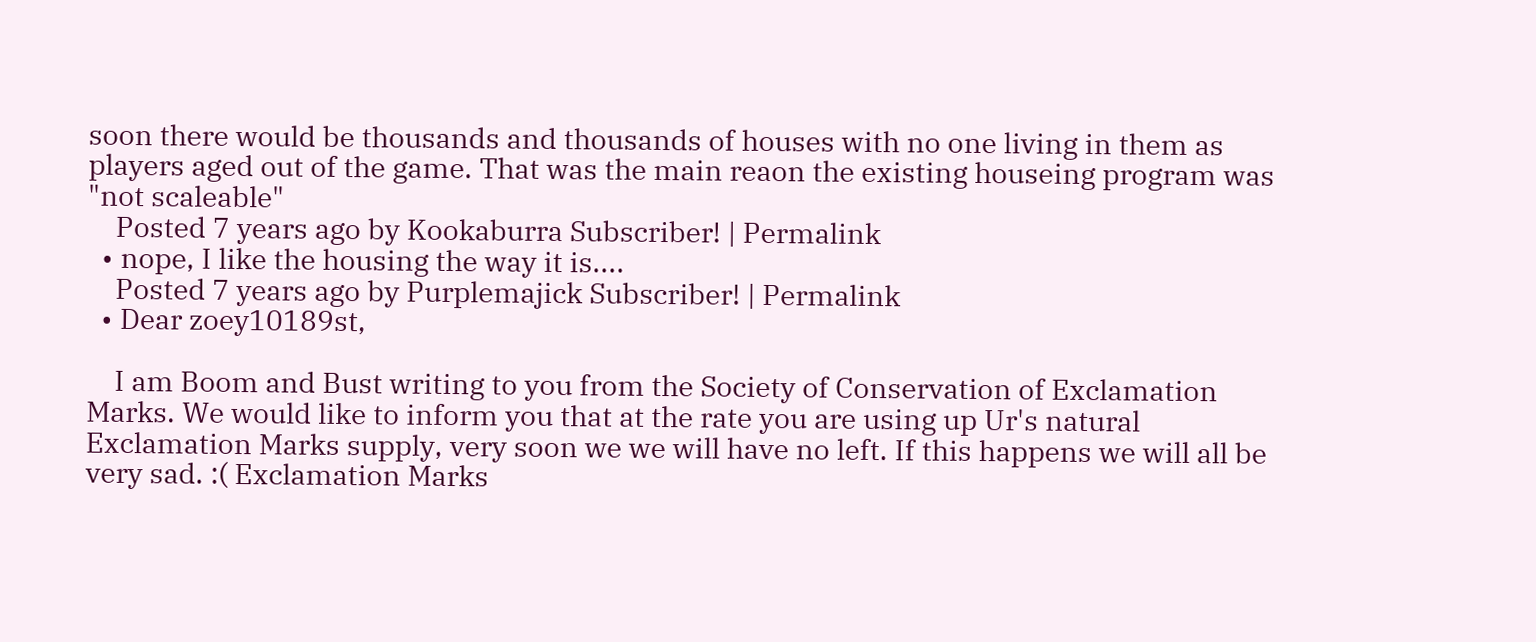soon there would be thousands and thousands of houses with no one living in them as players aged out of the game. That was the main reaon the existing houseing program was "not scaleable"
    Posted 7 years ago by Kookaburra Subscriber! | Permalink
  • nope, I like the housing the way it is....
    Posted 7 years ago by Purplemajick Subscriber! | Permalink
  • Dear zoey10189st,

    I am Boom and Bust writing to you from the Society of Conservation of Exclamation Marks. We would like to inform you that at the rate you are using up Ur's natural Exclamation Marks supply, very soon we we will have no left. If this happens we will all be very sad. :( Exclamation Marks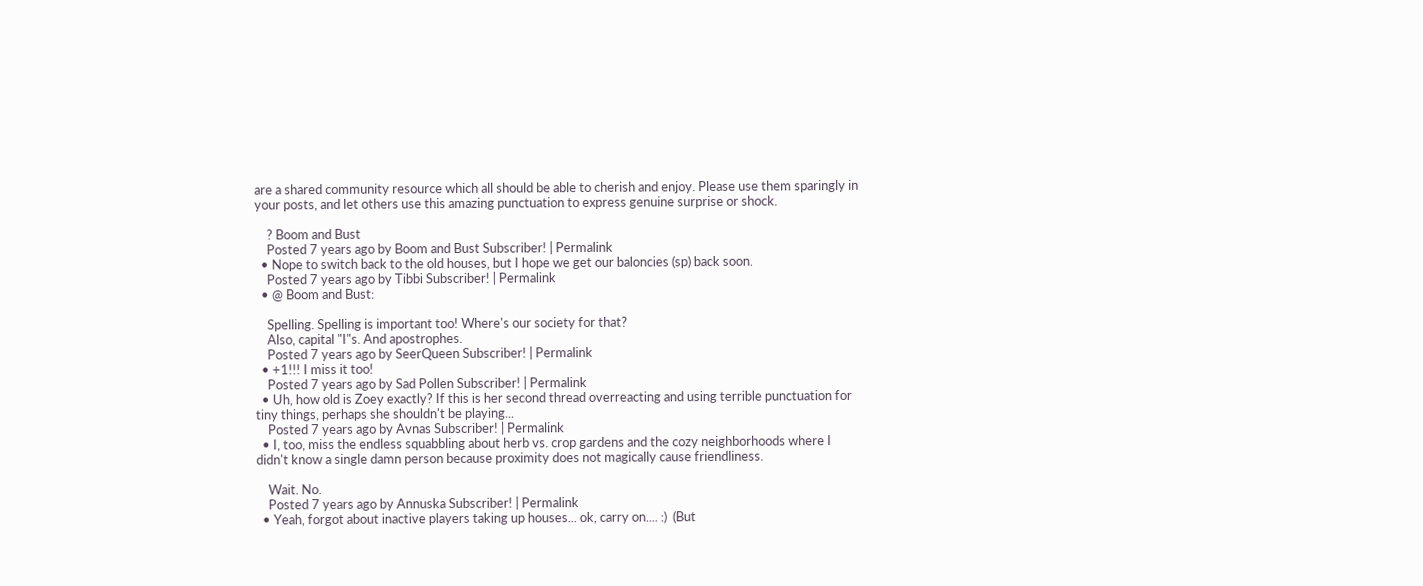are a shared community resource which all should be able to cherish and enjoy. Please use them sparingly in your posts, and let others use this amazing punctuation to express genuine surprise or shock.

    ? Boom and Bust
    Posted 7 years ago by Boom and Bust Subscriber! | Permalink
  • Nope to switch back to the old houses, but I hope we get our baloncies (sp) back soon.
    Posted 7 years ago by Tibbi Subscriber! | Permalink
  • @ Boom and Bust:

    Spelling. Spelling is important too! Where's our society for that?
    Also, capital "I"s. And apostrophes.
    Posted 7 years ago by SeerQueen Subscriber! | Permalink
  • +1!!! I miss it too!
    Posted 7 years ago by Sad Pollen Subscriber! | Permalink
  • Uh, how old is Zoey exactly? If this is her second thread overreacting and using terrible punctuation for tiny things, perhaps she shouldn't be playing...
    Posted 7 years ago by Avnas Subscriber! | Permalink
  • I, too, miss the endless squabbling about herb vs. crop gardens and the cozy neighborhoods where I didn't know a single damn person because proximity does not magically cause friendliness.

    Wait. No.
    Posted 7 years ago by Annuska Subscriber! | Permalink
  • Yeah, forgot about inactive players taking up houses... ok, carry on.... :)  (But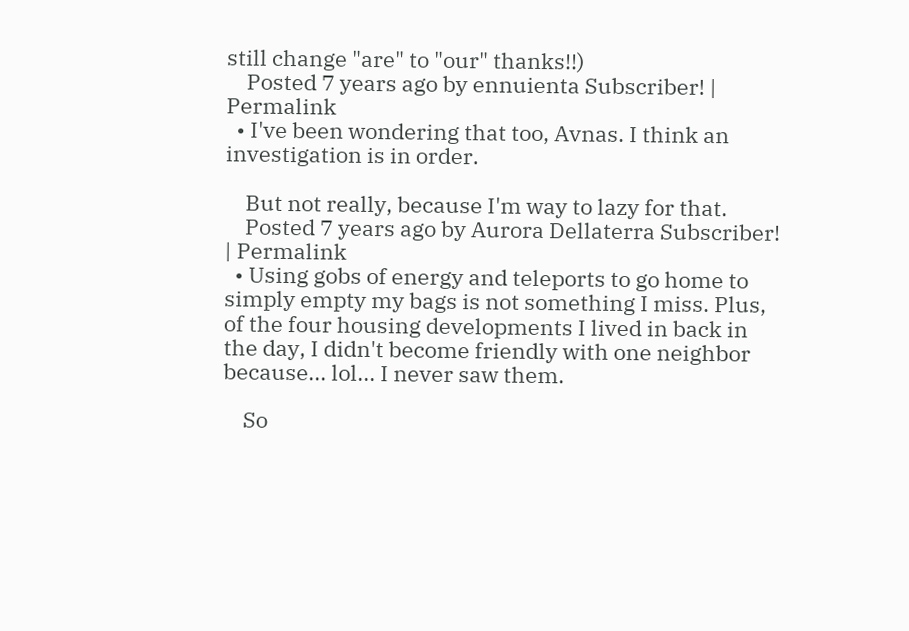still change "are" to "our" thanks!!)
    Posted 7 years ago by ennuienta Subscriber! | Permalink
  • I've been wondering that too, Avnas. I think an investigation is in order.

    But not really, because I'm way to lazy for that.
    Posted 7 years ago by Aurora Dellaterra Subscriber! | Permalink
  • Using gobs of energy and teleports to go home to simply empty my bags is not something I miss. Plus, of the four housing developments I lived in back in the day, I didn't become friendly with one neighbor because... lol... I never saw them.

    So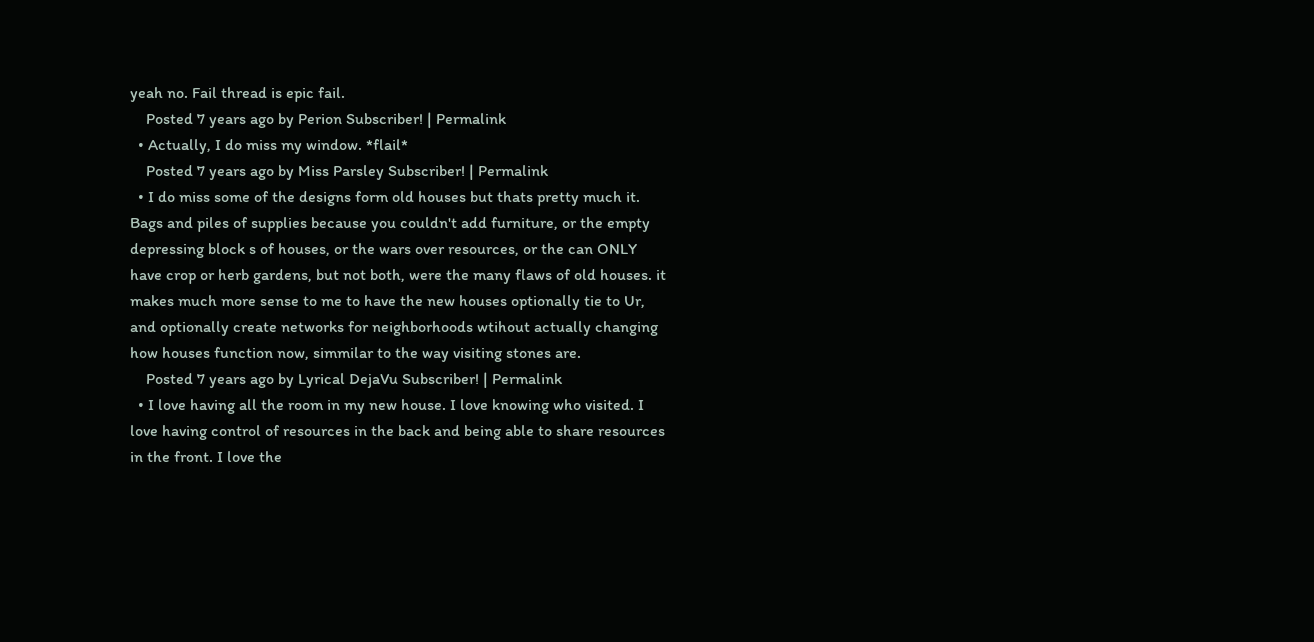yeah no. Fail thread is epic fail.
    Posted 7 years ago by Perion Subscriber! | Permalink
  • Actually, I do miss my window. *flail*
    Posted 7 years ago by Miss Parsley Subscriber! | Permalink
  • I do miss some of the designs form old houses but thats pretty much it. Bags and piles of supplies because you couldn't add furniture, or the empty depressing block s of houses, or the wars over resources, or the can ONLY have crop or herb gardens, but not both, were the many flaws of old houses. it makes much more sense to me to have the new houses optionally tie to Ur, and optionally create networks for neighborhoods wtihout actually changing how houses function now, simmilar to the way visiting stones are.
    Posted 7 years ago by Lyrical DejaVu Subscriber! | Permalink
  • I love having all the room in my new house. I love knowing who visited. I love having control of resources in the back and being able to share resources in the front. I love the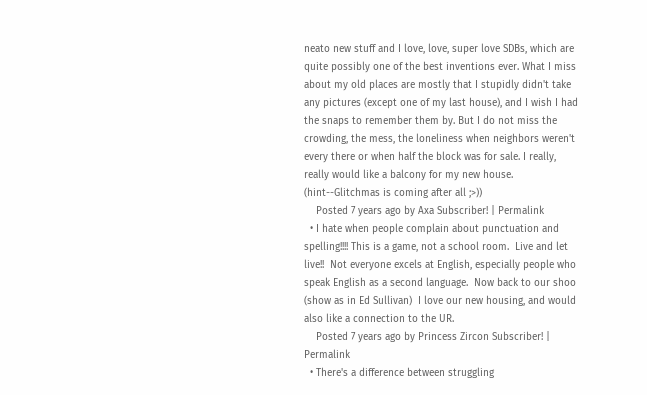neato new stuff and I love, love, super love SDBs, which are quite possibly one of the best inventions ever. What I miss about my old places are mostly that I stupidly didn't take any pictures (except one of my last house), and I wish I had the snaps to remember them by. But I do not miss the crowding, the mess, the loneliness when neighbors weren't every there or when half the block was for sale. I really, really would like a balcony for my new house. (hint--Glitchmas is coming after all ;>))
    Posted 7 years ago by Axa Subscriber! | Permalink
  • I hate when people complain about punctuation and spelling!!!! This is a game, not a school room.  Live and let live!!  Not everyone excels at English, especially people who speak English as a second language.  Now back to our shoo  (show as in Ed Sullivan)  I love our new housing, and would also like a connection to the UR.
    Posted 7 years ago by Princess Zircon Subscriber! | Permalink
  • There's a difference between struggling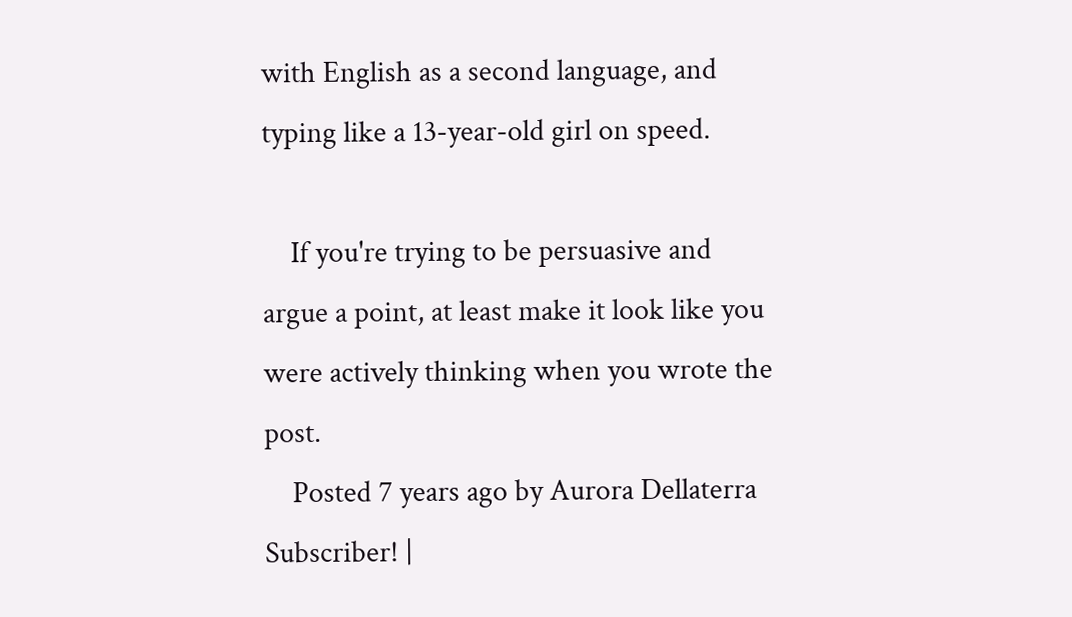with English as a second language, and typing like a 13-year-old girl on speed.

    If you're trying to be persuasive and argue a point, at least make it look like you were actively thinking when you wrote the post.
    Posted 7 years ago by Aurora Dellaterra Subscriber! |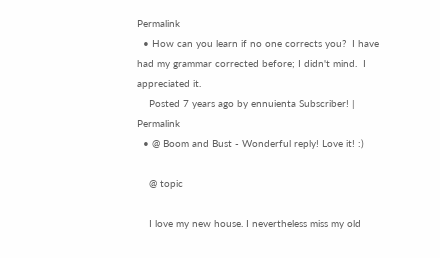Permalink
  • How can you learn if no one corrects you?  I have had my grammar corrected before; I didn't mind.  I appreciated it.
    Posted 7 years ago by ennuienta Subscriber! | Permalink
  • @ Boom and Bust - Wonderful reply! Love it! :)

    @ topic

    I love my new house. I nevertheless miss my old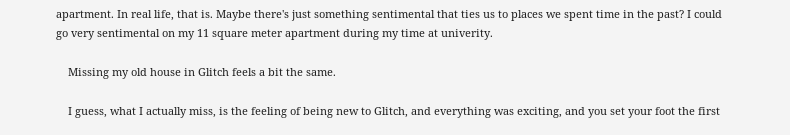apartment. In real life, that is. Maybe there's just something sentimental that ties us to places we spent time in the past? I could go very sentimental on my 11 square meter apartment during my time at univerity.

    Missing my old house in Glitch feels a bit the same.

    I guess, what I actually miss, is the feeling of being new to Glitch, and everything was exciting, and you set your foot the first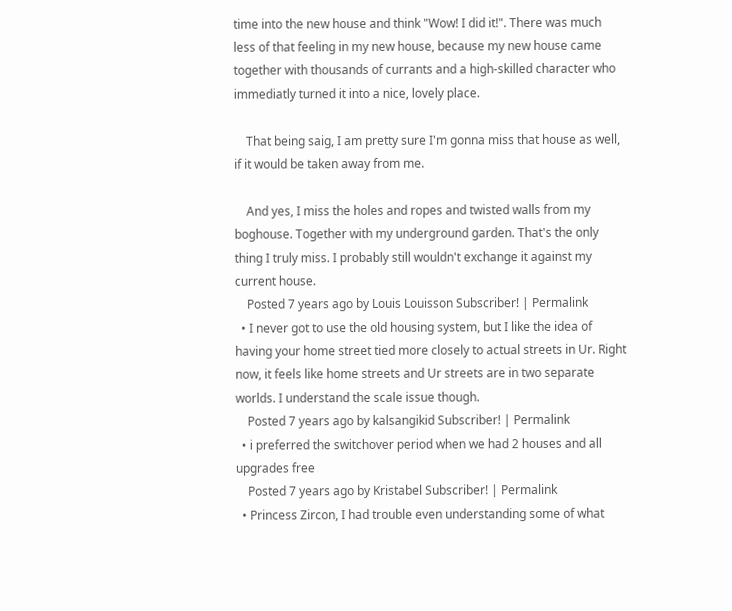time into the new house and think "Wow! I did it!". There was much less of that feeling in my new house, because my new house came together with thousands of currants and a high-skilled character who immediatly turned it into a nice, lovely place.

    That being saig, I am pretty sure I'm gonna miss that house as well, if it would be taken away from me.

    And yes, I miss the holes and ropes and twisted walls from my boghouse. Together with my underground garden. That's the only thing I truly miss. I probably still wouldn't exchange it against my current house.
    Posted 7 years ago by Louis Louisson Subscriber! | Permalink
  • I never got to use the old housing system, but I like the idea of having your home street tied more closely to actual streets in Ur. Right now, it feels like home streets and Ur streets are in two separate worlds. I understand the scale issue though.
    Posted 7 years ago by kalsangikid Subscriber! | Permalink
  • i preferred the switchover period when we had 2 houses and all upgrades free
    Posted 7 years ago by Kristabel Subscriber! | Permalink
  • Princess Zircon, I had trouble even understanding some of what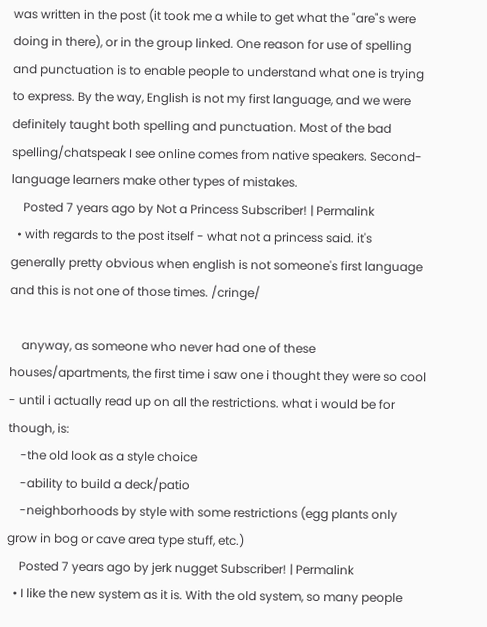was written in the post (it took me a while to get what the "are"s were doing in there), or in the group linked. One reason for use of spelling and punctuation is to enable people to understand what one is trying to express. By the way, English is not my first language, and we were definitely taught both spelling and punctuation. Most of the bad spelling/chatspeak I see online comes from native speakers. Second-language learners make other types of mistakes.
    Posted 7 years ago by Not a Princess Subscriber! | Permalink
  • with regards to the post itself - what not a princess said. it's generally pretty obvious when english is not someone's first language and this is not one of those times. /cringe/

    anyway, as someone who never had one of these houses/apartments, the first time i saw one i thought they were so cool - until i actually read up on all the restrictions. what i would be for though, is:
    -the old look as a style choice
    -ability to build a deck/patio
    -neighborhoods by style with some restrictions (egg plants only grow in bog or cave area type stuff, etc.)
    Posted 7 years ago by jerk nugget Subscriber! | Permalink
  • I like the new system as it is. With the old system, so many people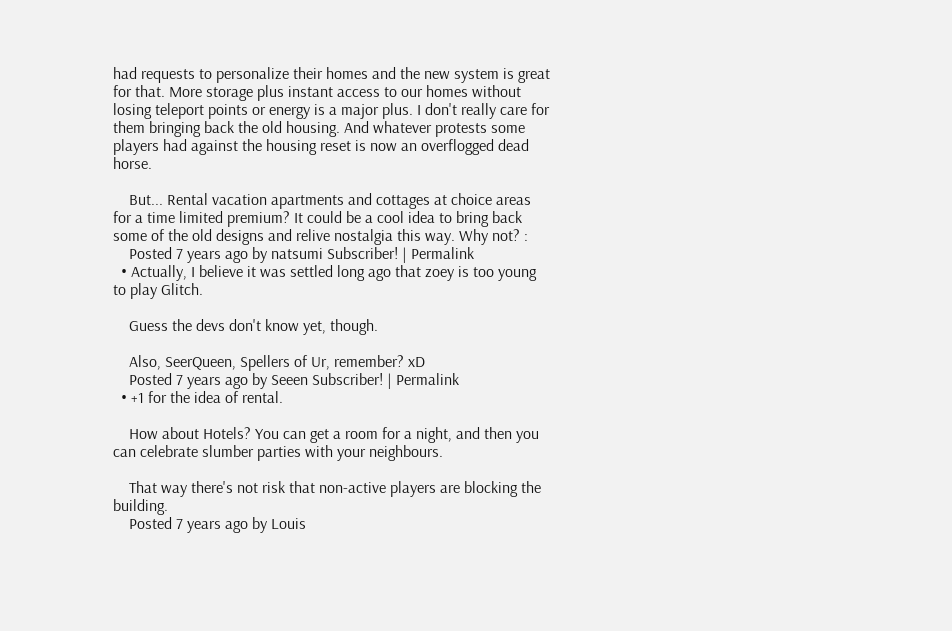had requests to personalize their homes and the new system is great for that. More storage plus instant access to our homes without losing teleport points or energy is a major plus. I don't really care for them bringing back the old housing. And whatever protests some players had against the housing reset is now an overflogged dead horse.

    But... Rental vacation apartments and cottages at choice areas for a time limited premium? It could be a cool idea to bring back some of the old designs and relive nostalgia this way. Why not? :
    Posted 7 years ago by natsumi Subscriber! | Permalink
  • Actually, I believe it was settled long ago that zoey is too young to play Glitch.

    Guess the devs don't know yet, though.

    Also, SeerQueen, Spellers of Ur, remember? xD
    Posted 7 years ago by Seeen Subscriber! | Permalink
  • +1 for the idea of rental.

    How about Hotels? You can get a room for a night, and then you can celebrate slumber parties with your neighbours.

    That way there's not risk that non-active players are blocking the building.
    Posted 7 years ago by Louis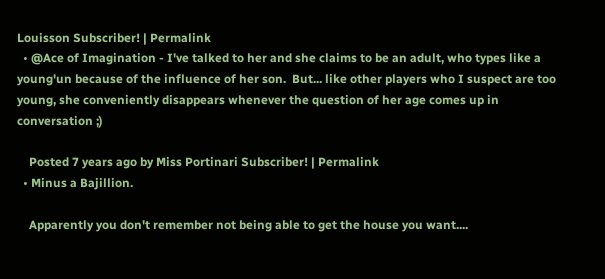Louisson Subscriber! | Permalink
  • @Ace of Imagination - I've talked to her and she claims to be an adult, who types like a young'un because of the influence of her son.  But... like other players who I suspect are too young, she conveniently disappears whenever the question of her age comes up in conversation ;)

    Posted 7 years ago by Miss Portinari Subscriber! | Permalink
  • Minus a Bajillion.

    Apparently you don't remember not being able to get the house you want....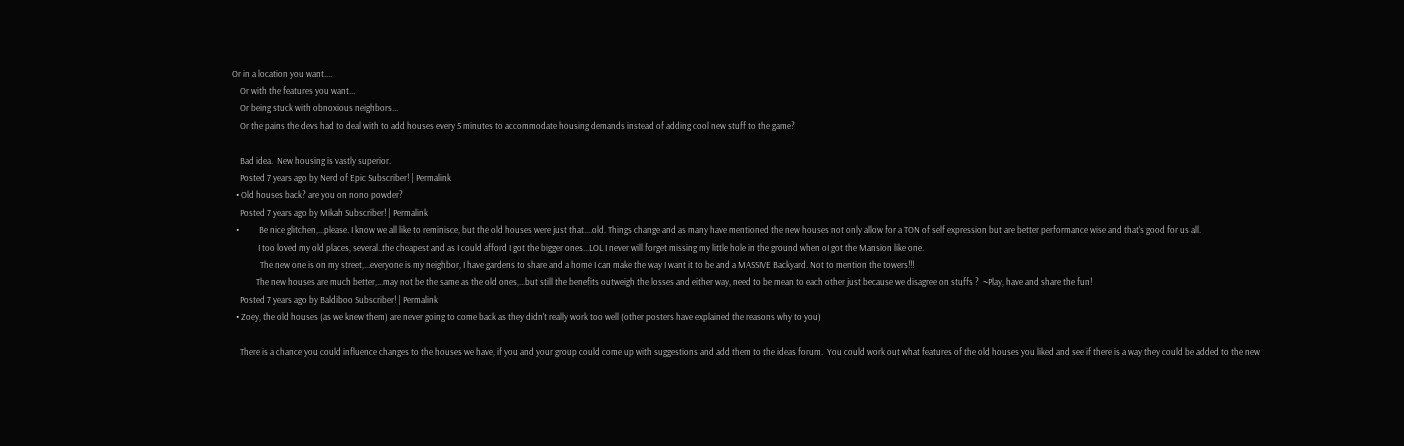Or in a location you want....
    Or with the features you want...
    Or being stuck with obnoxious neighbors...
    Or the pains the devs had to deal with to add houses every 5 minutes to accommodate housing demands instead of adding cool new stuff to the game?

    Bad idea.  New housing is vastly superior.
    Posted 7 years ago by Nerd of Epic Subscriber! | Permalink
  • Old houses back? are you on nono powder?
    Posted 7 years ago by Mikah Subscriber! | Permalink
  •          Be nice glitchen,...please. I know we all like to reminisce, but the old houses were just that....old. Things change and as many have mentioned the new houses not only allow for a TON of self expression but are better performance wise and that's good for us all.
             I too loved my old places, several..the cheapest and as I could afford I got the bigger ones...LOL I never will forget missing my little hole in the ground when oI got the Mansion like one.
              The new one is on my street,...everyone is my neighbor, I have gardens to share and a home I can make the way I want it to be and a MASSIVE Backyard. Not to mention the towers!!!
            The new houses are much better,...may not be the same as the old ones,...but still the benefits outweigh the losses and either way, need to be mean to each other just because we disagree on stuffs ?  ~Play, have and share the fun!
    Posted 7 years ago by Baldiboo Subscriber! | Permalink
  • Zoey, the old houses (as we knew them) are never going to come back as they didn't really work too well (other posters have explained the reasons why to you)

    There is a chance you could influence changes to the houses we have, if you and your group could come up with suggestions and add them to the ideas forum.  You could work out what features of the old houses you liked and see if there is a way they could be added to the new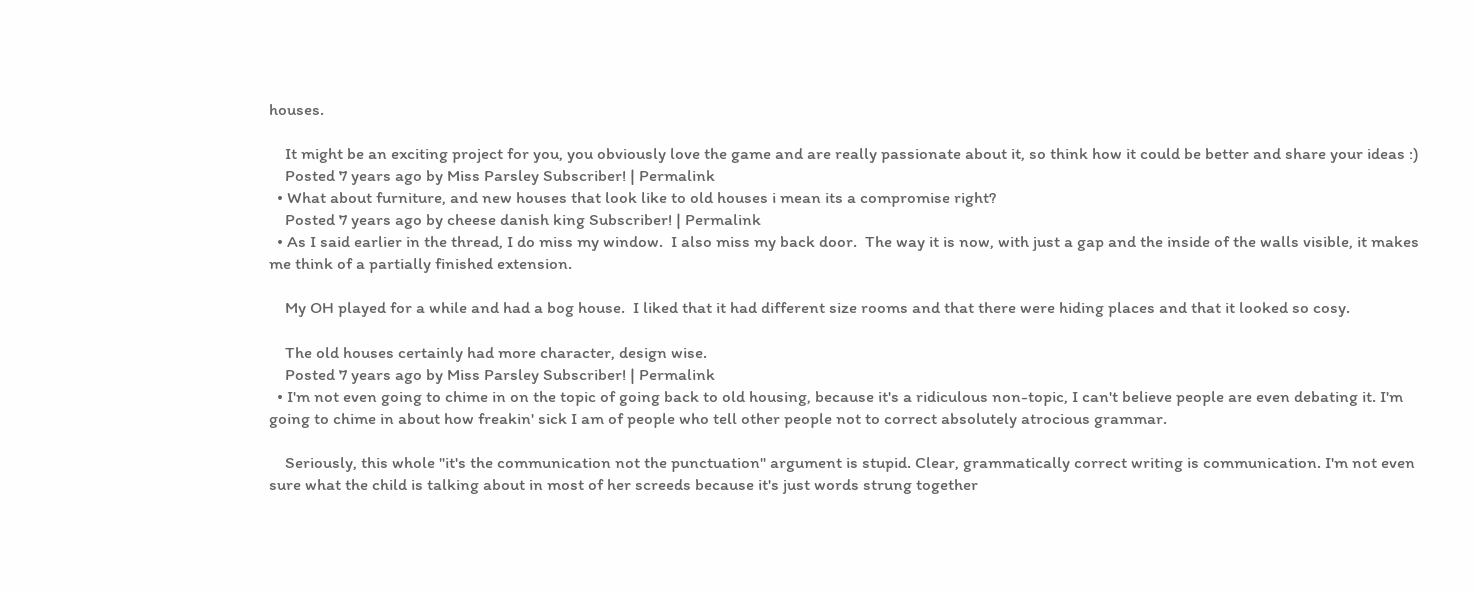houses.

    It might be an exciting project for you, you obviously love the game and are really passionate about it, so think how it could be better and share your ideas :)
    Posted 7 years ago by Miss Parsley Subscriber! | Permalink
  • What about furniture, and new houses that look like to old houses i mean its a compromise right?
    Posted 7 years ago by cheese danish king Subscriber! | Permalink
  • As I said earlier in the thread, I do miss my window.  I also miss my back door.  The way it is now, with just a gap and the inside of the walls visible, it makes me think of a partially finished extension.

    My OH played for a while and had a bog house.  I liked that it had different size rooms and that there were hiding places and that it looked so cosy.

    The old houses certainly had more character, design wise.
    Posted 7 years ago by Miss Parsley Subscriber! | Permalink
  • I'm not even going to chime in on the topic of going back to old housing, because it's a ridiculous non-topic, I can't believe people are even debating it. I'm going to chime in about how freakin' sick I am of people who tell other people not to correct absolutely atrocious grammar.

    Seriously, this whole "it's the communication not the punctuation" argument is stupid. Clear, grammatically correct writing is communication. I'm not even sure what the child is talking about in most of her screeds because it's just words strung together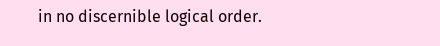in no discernible logical order.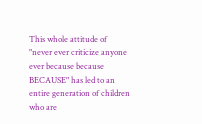This whole attitude of "never ever criticize anyone ever because because BECAUSE" has led to an entire generation of children who are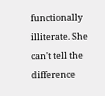functionally illiterate. She can't tell the difference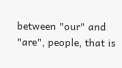between "our" and "are", people, that is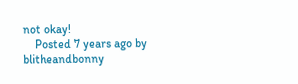not okay!
    Posted 7 years ago by blitheandbonny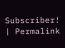Subscriber! | Permalink